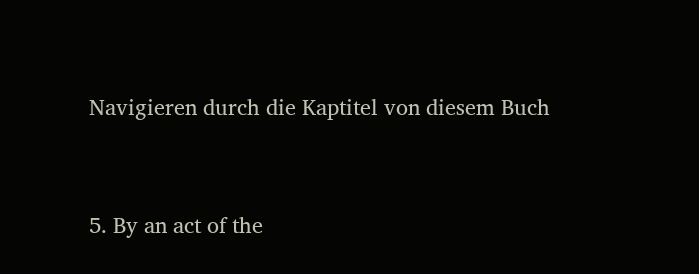Navigieren durch die Kaptitel von diesem Buch


5. By an act of the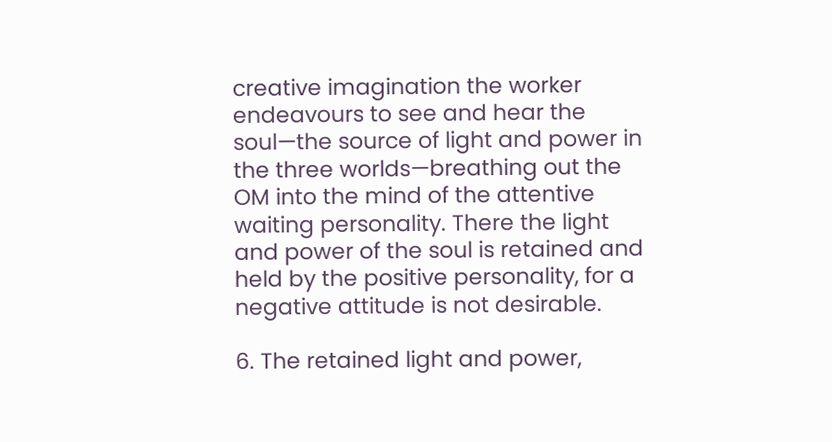creative imagination the worker endeavours to see and hear the soul—the source of light and power in the three worlds—breathing out the OM into the mind of the attentive waiting personality. There the light and power of the soul is retained and held by the positive personality, for a negative attitude is not desirable.

6. The retained light and power,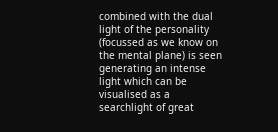combined with the dual light of the personality (focussed as we know on the mental plane) is seen generating an intense light which can be visualised as a searchlight of great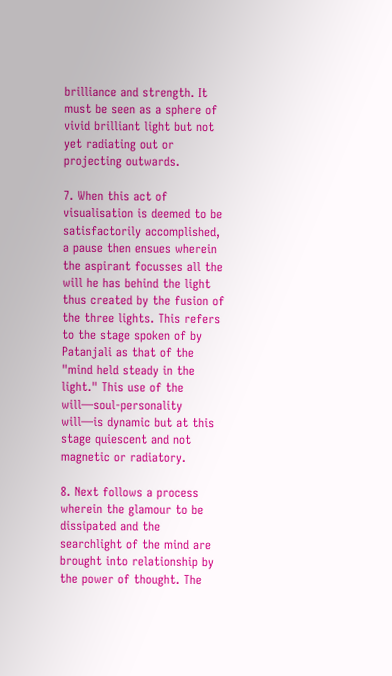brilliance and strength. It must be seen as a sphere of vivid brilliant light but not yet radiating out or projecting outwards.

7. When this act of visualisation is deemed to be satisfactorily accomplished, a pause then ensues wherein the aspirant focusses all the will he has behind the light thus created by the fusion of the three lights. This refers to the stage spoken of by Patanjali as that of the "mind held steady in the light." This use of the will—soul-personality will—is dynamic but at this stage quiescent and not magnetic or radiatory.

8. Next follows a process wherein the glamour to be dissipated and the searchlight of the mind are brought into relationship by the power of thought. The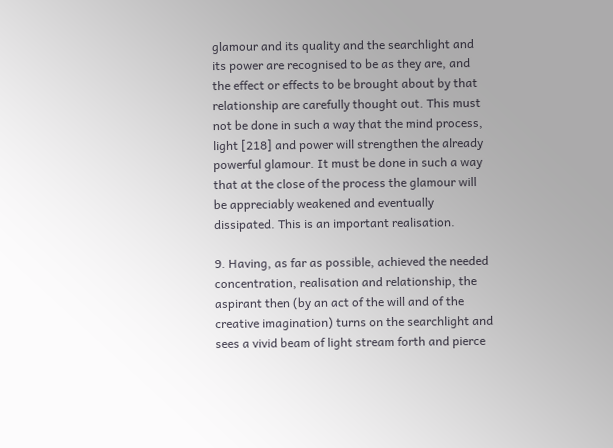glamour and its quality and the searchlight and its power are recognised to be as they are, and the effect or effects to be brought about by that relationship are carefully thought out. This must not be done in such a way that the mind process, light [218] and power will strengthen the already powerful glamour. It must be done in such a way that at the close of the process the glamour will be appreciably weakened and eventually dissipated. This is an important realisation.

9. Having, as far as possible, achieved the needed concentration, realisation and relationship, the aspirant then (by an act of the will and of the creative imagination) turns on the searchlight and sees a vivid beam of light stream forth and pierce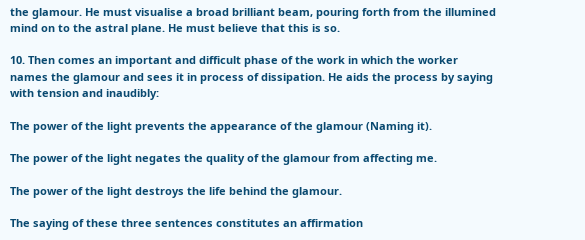the glamour. He must visualise a broad brilliant beam, pouring forth from the illumined mind on to the astral plane. He must believe that this is so.

10. Then comes an important and difficult phase of the work in which the worker names the glamour and sees it in process of dissipation. He aids the process by saying with tension and inaudibly:

The power of the light prevents the appearance of the glamour (Naming it).

The power of the light negates the quality of the glamour from affecting me.

The power of the light destroys the life behind the glamour.

The saying of these three sentences constitutes an affirmation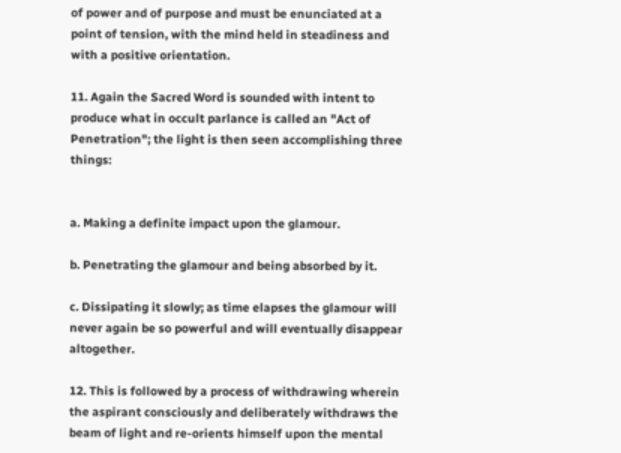of power and of purpose and must be enunciated at a point of tension, with the mind held in steadiness and with a positive orientation.

11. Again the Sacred Word is sounded with intent to produce what in occult parlance is called an "Act of Penetration"; the light is then seen accomplishing three things:


a. Making a definite impact upon the glamour.

b. Penetrating the glamour and being absorbed by it.

c. Dissipating it slowly; as time elapses the glamour will never again be so powerful and will eventually disappear altogether.

12. This is followed by a process of withdrawing wherein the aspirant consciously and deliberately withdraws the beam of light and re-orients himself upon the mental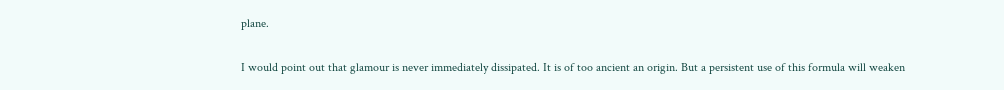plane.

I would point out that glamour is never immediately dissipated. It is of too ancient an origin. But a persistent use of this formula will weaken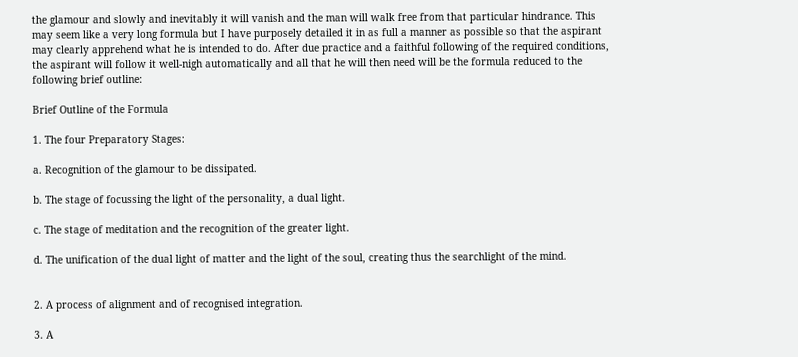the glamour and slowly and inevitably it will vanish and the man will walk free from that particular hindrance. This may seem like a very long formula but I have purposely detailed it in as full a manner as possible so that the aspirant may clearly apprehend what he is intended to do. After due practice and a faithful following of the required conditions, the aspirant will follow it well-nigh automatically and all that he will then need will be the formula reduced to the following brief outline:

Brief Outline of the Formula

1. The four Preparatory Stages:

a. Recognition of the glamour to be dissipated.

b. The stage of focussing the light of the personality, a dual light.

c. The stage of meditation and the recognition of the greater light.

d. The unification of the dual light of matter and the light of the soul, creating thus the searchlight of the mind.


2. A process of alignment and of recognised integration.

3. A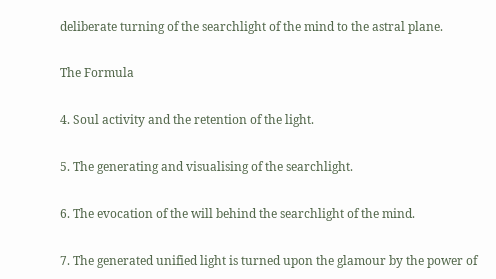deliberate turning of the searchlight of the mind to the astral plane.

The Formula

4. Soul activity and the retention of the light.

5. The generating and visualising of the searchlight.

6. The evocation of the will behind the searchlight of the mind.

7. The generated unified light is turned upon the glamour by the power of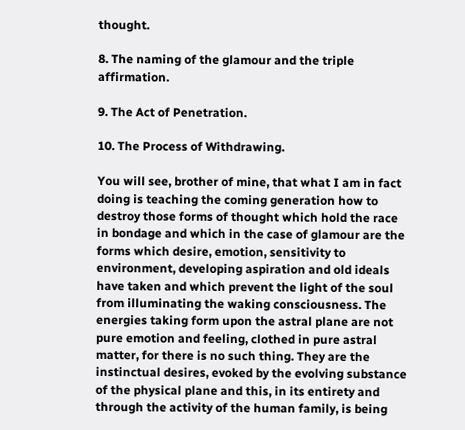thought.

8. The naming of the glamour and the triple affirmation.

9. The Act of Penetration.

10. The Process of Withdrawing.

You will see, brother of mine, that what I am in fact doing is teaching the coming generation how to destroy those forms of thought which hold the race in bondage and which in the case of glamour are the forms which desire, emotion, sensitivity to environment, developing aspiration and old ideals have taken and which prevent the light of the soul from illuminating the waking consciousness. The energies taking form upon the astral plane are not pure emotion and feeling, clothed in pure astral matter, for there is no such thing. They are the instinctual desires, evoked by the evolving substance of the physical plane and this, in its entirety and through the activity of the human family, is being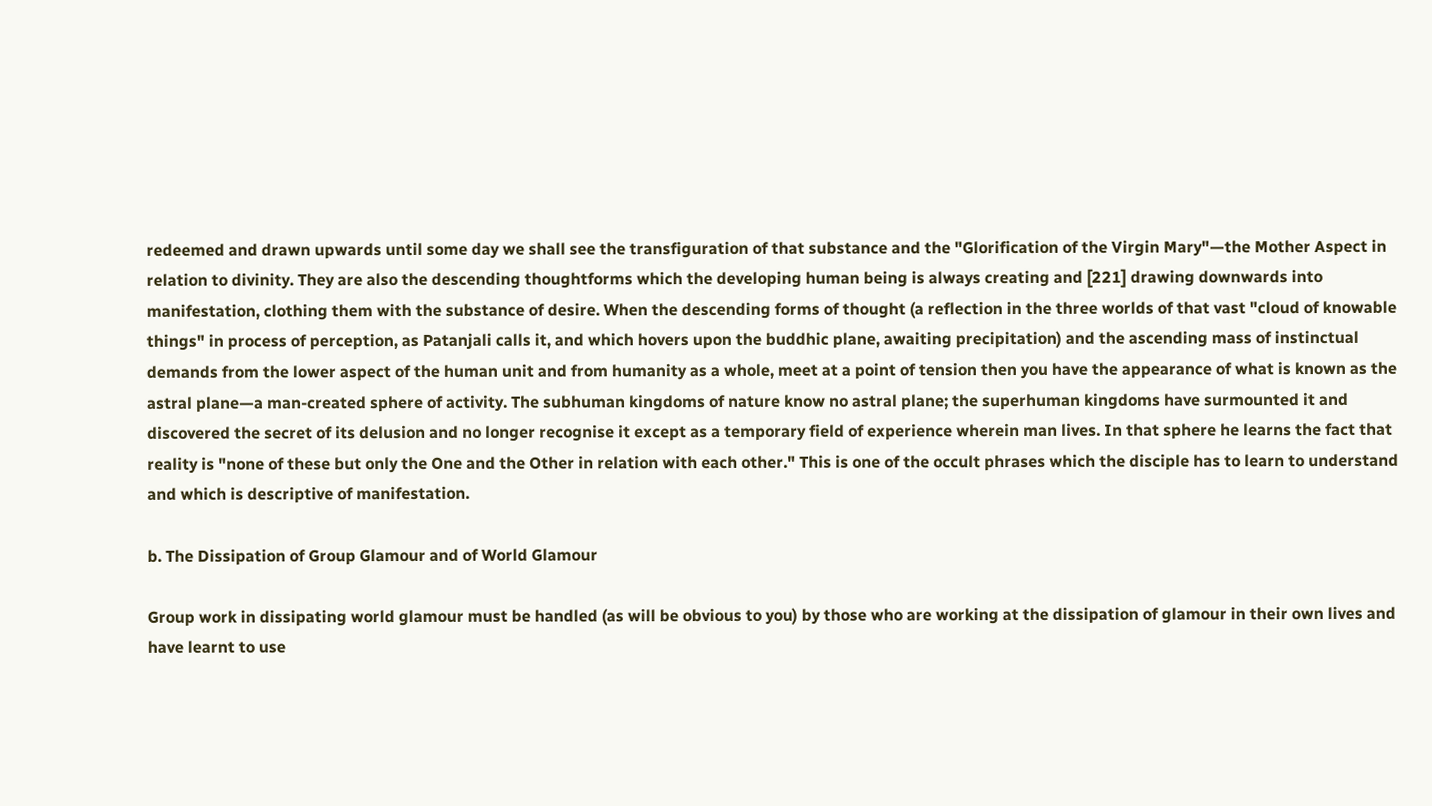redeemed and drawn upwards until some day we shall see the transfiguration of that substance and the "Glorification of the Virgin Mary"—the Mother Aspect in relation to divinity. They are also the descending thoughtforms which the developing human being is always creating and [221] drawing downwards into manifestation, clothing them with the substance of desire. When the descending forms of thought (a reflection in the three worlds of that vast "cloud of knowable things" in process of perception, as Patanjali calls it, and which hovers upon the buddhic plane, awaiting precipitation) and the ascending mass of instinctual demands from the lower aspect of the human unit and from humanity as a whole, meet at a point of tension then you have the appearance of what is known as the astral plane—a man-created sphere of activity. The subhuman kingdoms of nature know no astral plane; the superhuman kingdoms have surmounted it and discovered the secret of its delusion and no longer recognise it except as a temporary field of experience wherein man lives. In that sphere he learns the fact that reality is "none of these but only the One and the Other in relation with each other." This is one of the occult phrases which the disciple has to learn to understand and which is descriptive of manifestation.

b. The Dissipation of Group Glamour and of World Glamour

Group work in dissipating world glamour must be handled (as will be obvious to you) by those who are working at the dissipation of glamour in their own lives and have learnt to use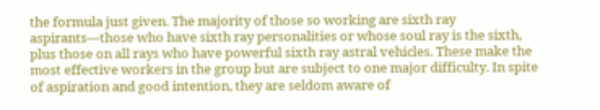the formula just given. The majority of those so working are sixth ray aspirants—those who have sixth ray personalities or whose soul ray is the sixth, plus those on all rays who have powerful sixth ray astral vehicles. These make the most effective workers in the group but are subject to one major difficulty. In spite of aspiration and good intention, they are seldom aware of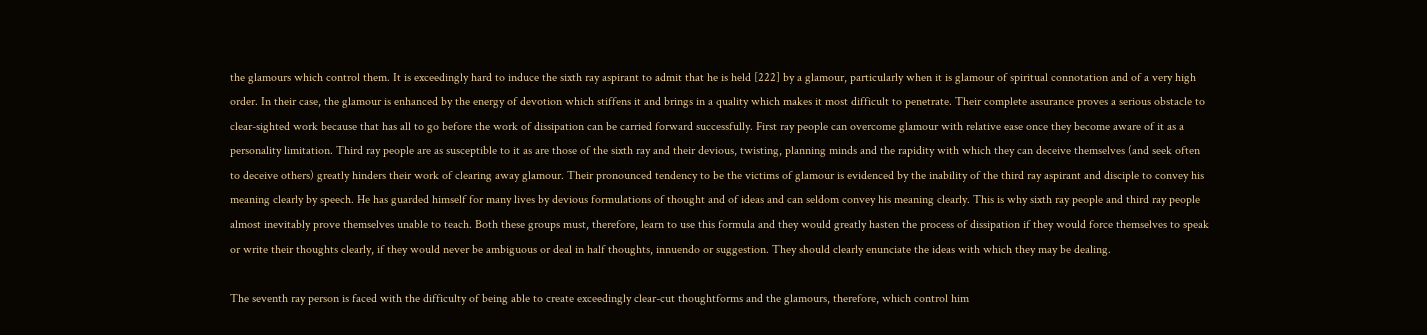the glamours which control them. It is exceedingly hard to induce the sixth ray aspirant to admit that he is held [222] by a glamour, particularly when it is glamour of spiritual connotation and of a very high order. In their case, the glamour is enhanced by the energy of devotion which stiffens it and brings in a quality which makes it most difficult to penetrate. Their complete assurance proves a serious obstacle to clear-sighted work because that has all to go before the work of dissipation can be carried forward successfully. First ray people can overcome glamour with relative ease once they become aware of it as a personality limitation. Third ray people are as susceptible to it as are those of the sixth ray and their devious, twisting, planning minds and the rapidity with which they can deceive themselves (and seek often to deceive others) greatly hinders their work of clearing away glamour. Their pronounced tendency to be the victims of glamour is evidenced by the inability of the third ray aspirant and disciple to convey his meaning clearly by speech. He has guarded himself for many lives by devious formulations of thought and of ideas and can seldom convey his meaning clearly. This is why sixth ray people and third ray people almost inevitably prove themselves unable to teach. Both these groups must, therefore, learn to use this formula and they would greatly hasten the process of dissipation if they would force themselves to speak or write their thoughts clearly, if they would never be ambiguous or deal in half thoughts, innuendo or suggestion. They should clearly enunciate the ideas with which they may be dealing.

The seventh ray person is faced with the difficulty of being able to create exceedingly clear-cut thoughtforms and the glamours, therefore, which control him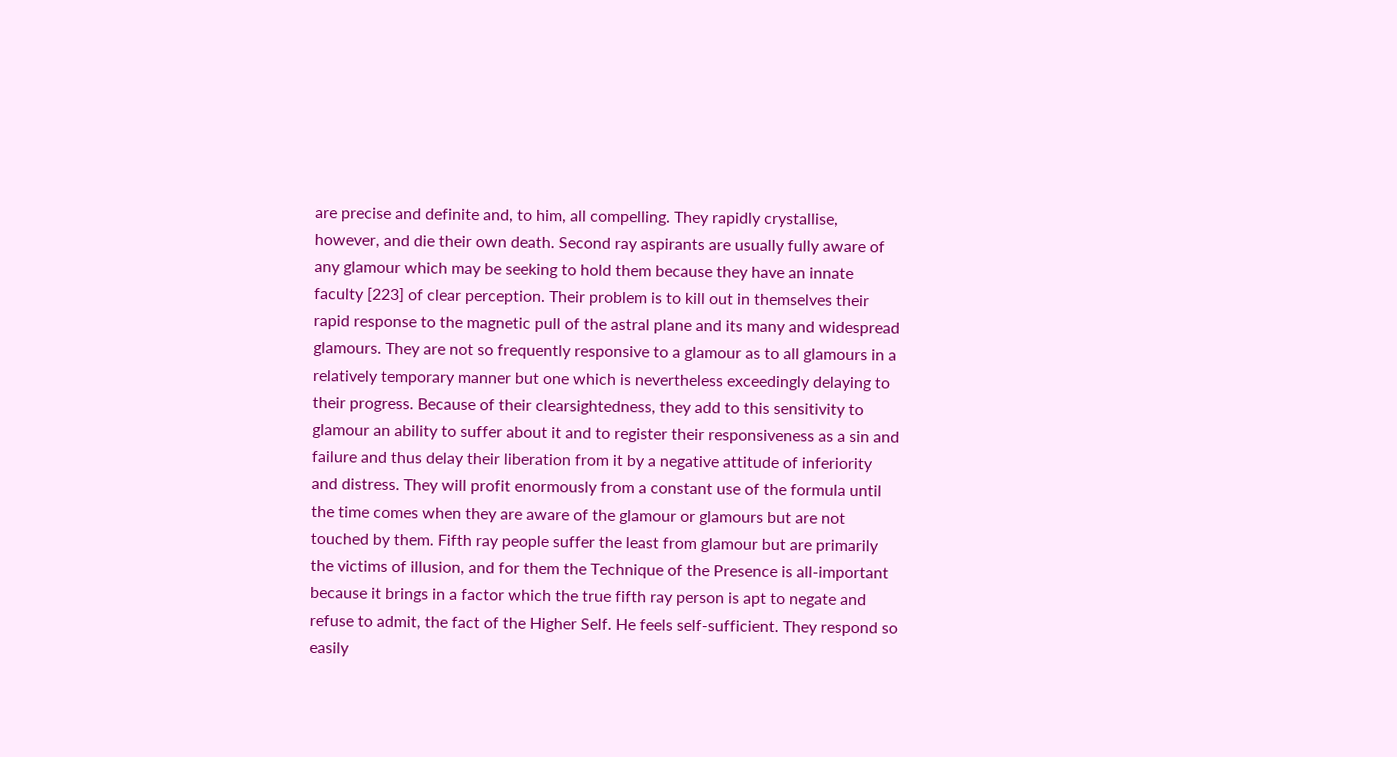are precise and definite and, to him, all compelling. They rapidly crystallise, however, and die their own death. Second ray aspirants are usually fully aware of any glamour which may be seeking to hold them because they have an innate faculty [223] of clear perception. Their problem is to kill out in themselves their rapid response to the magnetic pull of the astral plane and its many and widespread glamours. They are not so frequently responsive to a glamour as to all glamours in a relatively temporary manner but one which is nevertheless exceedingly delaying to their progress. Because of their clearsightedness, they add to this sensitivity to glamour an ability to suffer about it and to register their responsiveness as a sin and failure and thus delay their liberation from it by a negative attitude of inferiority and distress. They will profit enormously from a constant use of the formula until the time comes when they are aware of the glamour or glamours but are not touched by them. Fifth ray people suffer the least from glamour but are primarily the victims of illusion, and for them the Technique of the Presence is all-important because it brings in a factor which the true fifth ray person is apt to negate and refuse to admit, the fact of the Higher Self. He feels self-sufficient. They respond so easily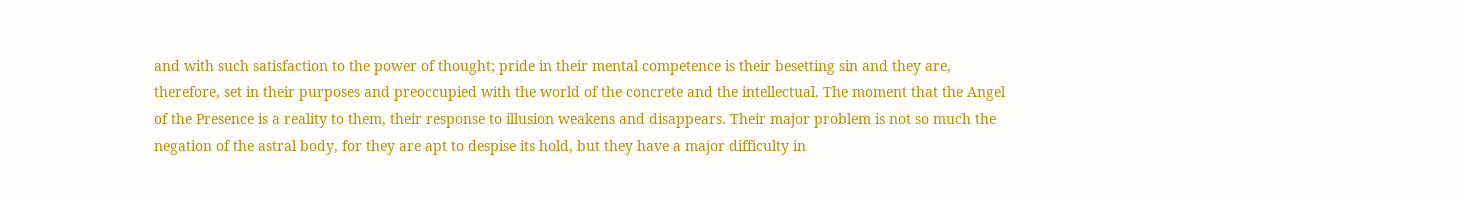and with such satisfaction to the power of thought; pride in their mental competence is their besetting sin and they are, therefore, set in their purposes and preoccupied with the world of the concrete and the intellectual. The moment that the Angel of the Presence is a reality to them, their response to illusion weakens and disappears. Their major problem is not so much the negation of the astral body, for they are apt to despise its hold, but they have a major difficulty in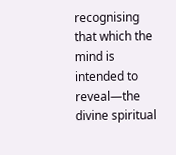recognising that which the mind is intended to reveal—the divine spiritual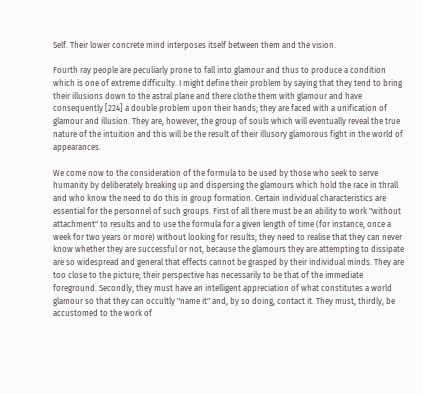Self. Their lower concrete mind interposes itself between them and the vision.

Fourth ray people are peculiarly prone to fall into glamour and thus to produce a condition which is one of extreme difficulty. I might define their problem by saying that they tend to bring their illusions down to the astral plane and there clothe them with glamour and have consequently [224] a double problem upon their hands; they are faced with a unification of glamour and illusion. They are, however, the group of souls which will eventually reveal the true nature of the intuition and this will be the result of their illusory glamorous fight in the world of appearances.

We come now to the consideration of the formula to be used by those who seek to serve humanity by deliberately breaking up and dispersing the glamours which hold the race in thrall and who know the need to do this in group formation. Certain individual characteristics are essential for the personnel of such groups. First of all there must be an ability to work "without attachment" to results and to use the formula for a given length of time (for instance, once a week for two years or more) without looking for results; they need to realise that they can never know whether they are successful or not, because the glamours they are attempting to dissipate are so widespread and general that effects cannot be grasped by their individual minds. They are too close to the picture; their perspective has necessarily to be that of the immediate foreground. Secondly, they must have an intelligent appreciation of what constitutes a world glamour so that they can occultly "name it" and, by so doing, contact it. They must, thirdly, be accustomed to the work of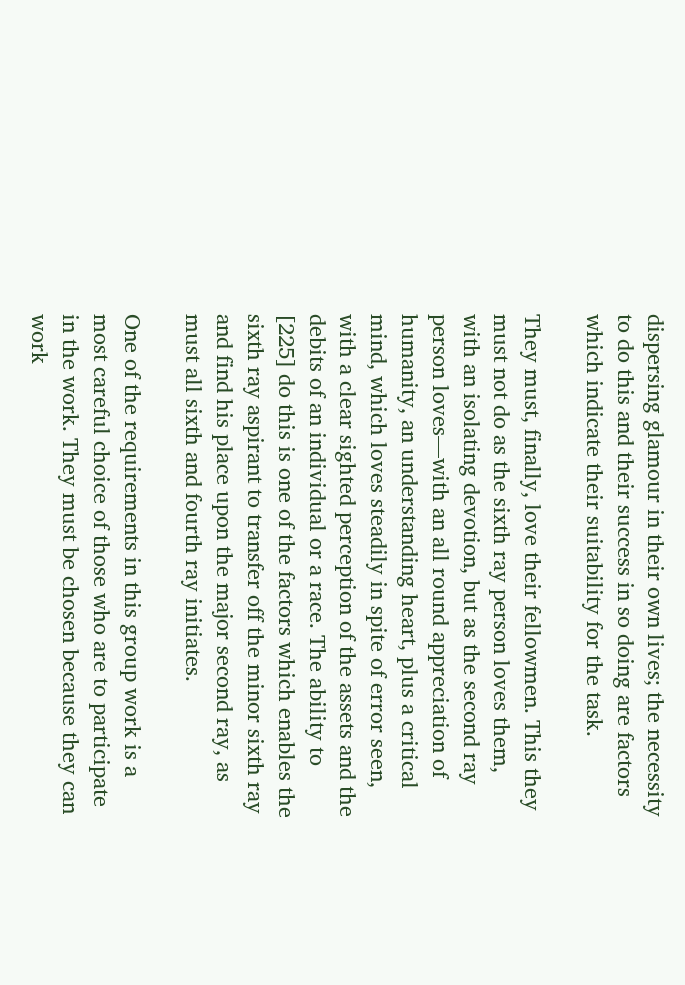dispersing glamour in their own lives; the necessity to do this and their success in so doing are factors which indicate their suitability for the task.

They must, finally, love their fellowmen. This they must not do as the sixth ray person loves them, with an isolating devotion, but as the second ray person loves—with an all round appreciation of humanity, an understanding heart, plus a critical mind, which loves steadily in spite of error seen, with a clear sighted perception of the assets and the debits of an individual or a race. The ability to [225] do this is one of the factors which enables the sixth ray aspirant to transfer off the minor sixth ray and find his place upon the major second ray, as must all sixth and fourth ray initiates.

One of the requirements in this group work is a most careful choice of those who are to participate in the work. They must be chosen because they can work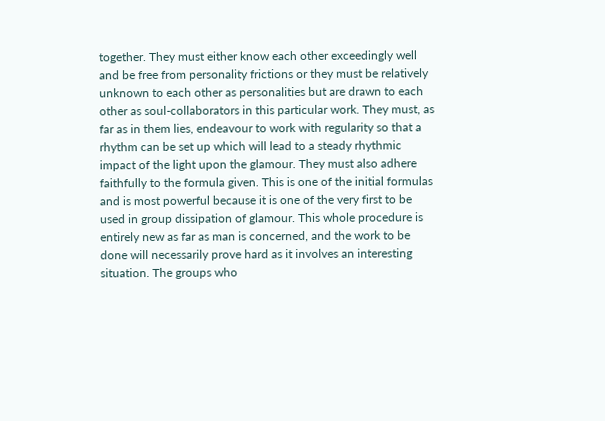together. They must either know each other exceedingly well and be free from personality frictions or they must be relatively unknown to each other as personalities but are drawn to each other as soul-collaborators in this particular work. They must, as far as in them lies, endeavour to work with regularity so that a rhythm can be set up which will lead to a steady rhythmic impact of the light upon the glamour. They must also adhere faithfully to the formula given. This is one of the initial formulas and is most powerful because it is one of the very first to be used in group dissipation of glamour. This whole procedure is entirely new as far as man is concerned, and the work to be done will necessarily prove hard as it involves an interesting situation. The groups who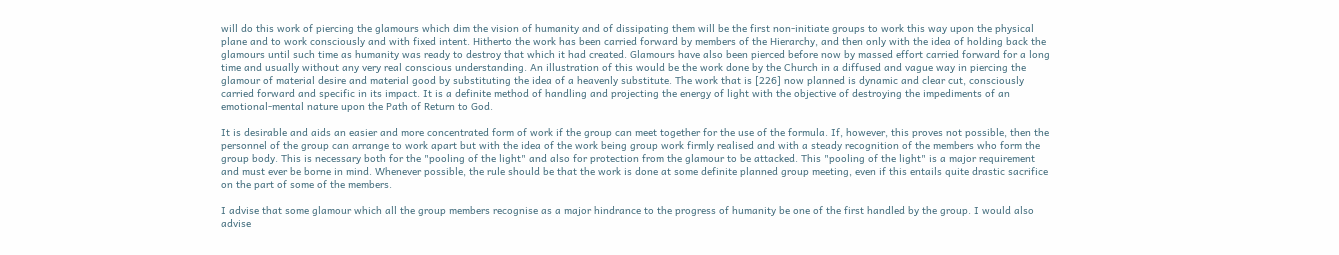will do this work of piercing the glamours which dim the vision of humanity and of dissipating them will be the first non-initiate groups to work this way upon the physical plane and to work consciously and with fixed intent. Hitherto the work has been carried forward by members of the Hierarchy, and then only with the idea of holding back the glamours until such time as humanity was ready to destroy that which it had created. Glamours have also been pierced before now by massed effort carried forward for a long time and usually without any very real conscious understanding. An illustration of this would be the work done by the Church in a diffused and vague way in piercing the glamour of material desire and material good by substituting the idea of a heavenly substitute. The work that is [226] now planned is dynamic and clear cut, consciously carried forward and specific in its impact. It is a definite method of handling and projecting the energy of light with the objective of destroying the impediments of an emotional-mental nature upon the Path of Return to God.

It is desirable and aids an easier and more concentrated form of work if the group can meet together for the use of the formula. If, however, this proves not possible, then the personnel of the group can arrange to work apart but with the idea of the work being group work firmly realised and with a steady recognition of the members who form the group body. This is necessary both for the "pooling of the light" and also for protection from the glamour to be attacked. This "pooling of the light" is a major requirement and must ever be borne in mind. Whenever possible, the rule should be that the work is done at some definite planned group meeting, even if this entails quite drastic sacrifice on the part of some of the members.

I advise that some glamour which all the group members recognise as a major hindrance to the progress of humanity be one of the first handled by the group. I would also advise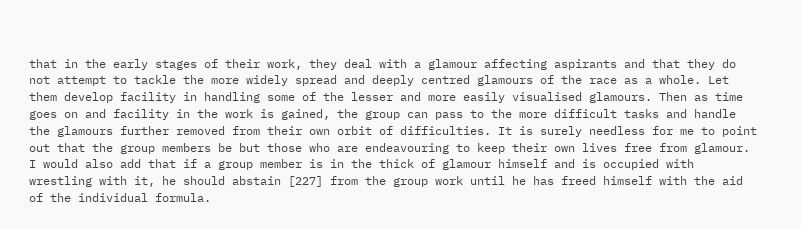that in the early stages of their work, they deal with a glamour affecting aspirants and that they do not attempt to tackle the more widely spread and deeply centred glamours of the race as a whole. Let them develop facility in handling some of the lesser and more easily visualised glamours. Then as time goes on and facility in the work is gained, the group can pass to the more difficult tasks and handle the glamours further removed from their own orbit of difficulties. It is surely needless for me to point out that the group members be but those who are endeavouring to keep their own lives free from glamour. I would also add that if a group member is in the thick of glamour himself and is occupied with wrestling with it, he should abstain [227] from the group work until he has freed himself with the aid of the individual formula.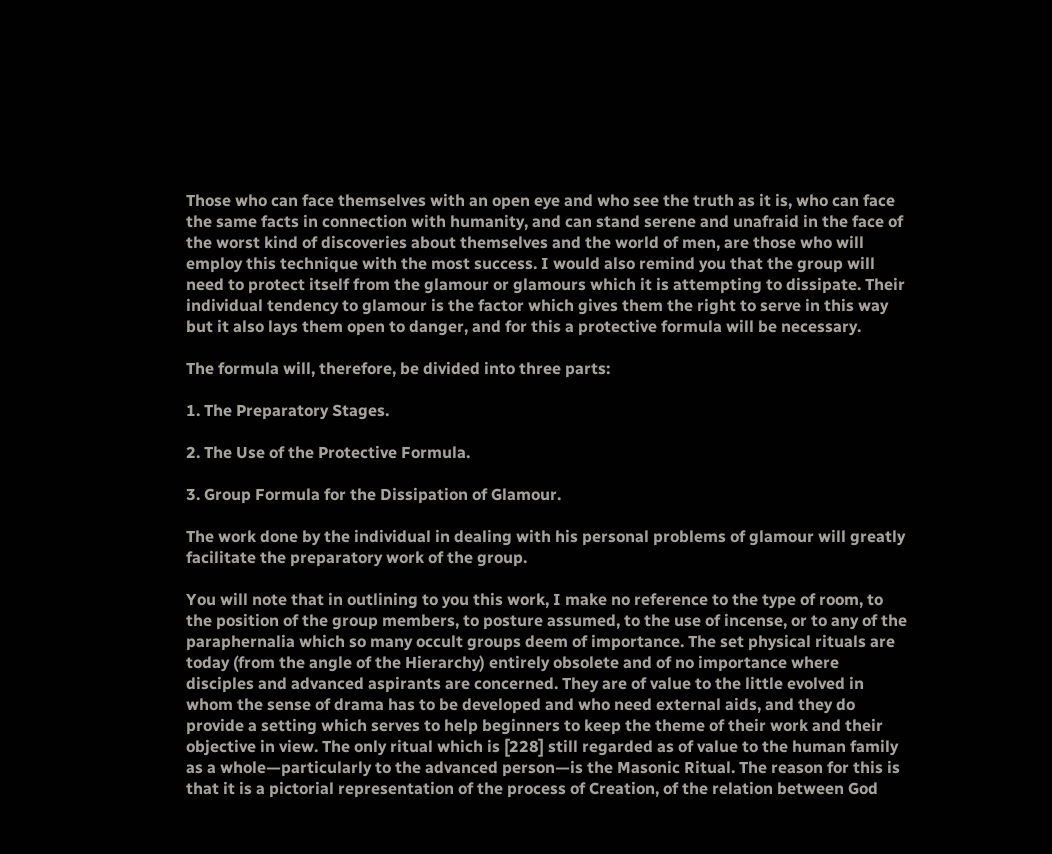Those who can face themselves with an open eye and who see the truth as it is, who can face the same facts in connection with humanity, and can stand serene and unafraid in the face of the worst kind of discoveries about themselves and the world of men, are those who will employ this technique with the most success. I would also remind you that the group will need to protect itself from the glamour or glamours which it is attempting to dissipate. Their individual tendency to glamour is the factor which gives them the right to serve in this way but it also lays them open to danger, and for this a protective formula will be necessary.

The formula will, therefore, be divided into three parts:

1. The Preparatory Stages.

2. The Use of the Protective Formula.

3. Group Formula for the Dissipation of Glamour.

The work done by the individual in dealing with his personal problems of glamour will greatly facilitate the preparatory work of the group.

You will note that in outlining to you this work, I make no reference to the type of room, to the position of the group members, to posture assumed, to the use of incense, or to any of the paraphernalia which so many occult groups deem of importance. The set physical rituals are today (from the angle of the Hierarchy) entirely obsolete and of no importance where disciples and advanced aspirants are concerned. They are of value to the little evolved in whom the sense of drama has to be developed and who need external aids, and they do provide a setting which serves to help beginners to keep the theme of their work and their objective in view. The only ritual which is [228] still regarded as of value to the human family as a whole—particularly to the advanced person—is the Masonic Ritual. The reason for this is that it is a pictorial representation of the process of Creation, of the relation between God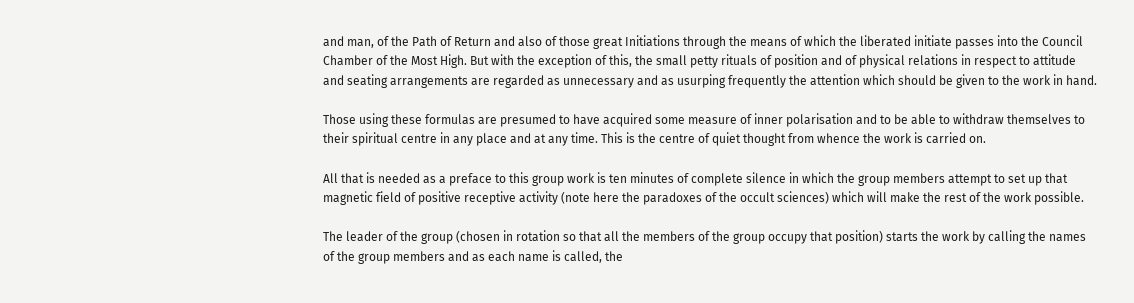and man, of the Path of Return and also of those great Initiations through the means of which the liberated initiate passes into the Council Chamber of the Most High. But with the exception of this, the small petty rituals of position and of physical relations in respect to attitude and seating arrangements are regarded as unnecessary and as usurping frequently the attention which should be given to the work in hand.

Those using these formulas are presumed to have acquired some measure of inner polarisation and to be able to withdraw themselves to their spiritual centre in any place and at any time. This is the centre of quiet thought from whence the work is carried on.

All that is needed as a preface to this group work is ten minutes of complete silence in which the group members attempt to set up that magnetic field of positive receptive activity (note here the paradoxes of the occult sciences) which will make the rest of the work possible.

The leader of the group (chosen in rotation so that all the members of the group occupy that position) starts the work by calling the names of the group members and as each name is called, the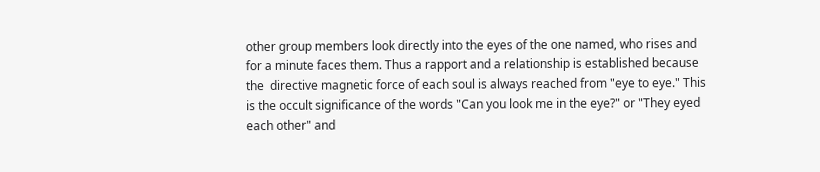other group members look directly into the eyes of the one named, who rises and for a minute faces them. Thus a rapport and a relationship is established because the  directive magnetic force of each soul is always reached from "eye to eye." This is the occult significance of the words "Can you look me in the eye?" or "They eyed each other" and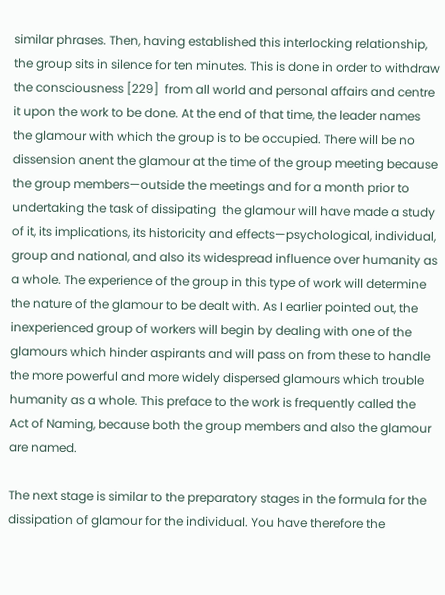similar phrases. Then, having established this interlocking relationship, the group sits in silence for ten minutes. This is done in order to withdraw the consciousness [229]  from all world and personal affairs and centre it upon the work to be done. At the end of that time, the leader names the glamour with which the group is to be occupied. There will be no dissension anent the glamour at the time of the group meeting because the group members—outside the meetings and for a month prior to undertaking the task of dissipating  the glamour will have made a study of it, its implications, its historicity and effects—psychological, individual, group and national, and also its widespread influence over humanity as a whole. The experience of the group in this type of work will determine the nature of the glamour to be dealt with. As I earlier pointed out, the inexperienced group of workers will begin by dealing with one of the glamours which hinder aspirants and will pass on from these to handle the more powerful and more widely dispersed glamours which trouble humanity as a whole. This preface to the work is frequently called the Act of Naming, because both the group members and also the glamour are named.

The next stage is similar to the preparatory stages in the formula for the dissipation of glamour for the individual. You have therefore the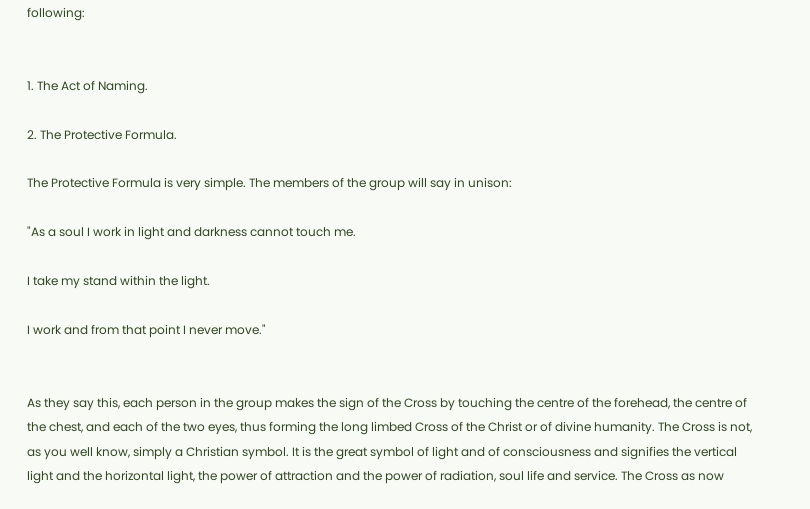following:


1. The Act of Naming.

2. The Protective Formula.

The Protective Formula is very simple. The members of the group will say in unison:

"As a soul I work in light and darkness cannot touch me.

I take my stand within the light.

I work and from that point I never move."


As they say this, each person in the group makes the sign of the Cross by touching the centre of the forehead, the centre of the chest, and each of the two eyes, thus forming the long limbed Cross of the Christ or of divine humanity. The Cross is not, as you well know, simply a Christian symbol. It is the great symbol of light and of consciousness and signifies the vertical light and the horizontal light, the power of attraction and the power of radiation, soul life and service. The Cross as now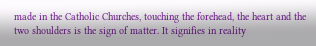made in the Catholic Churches, touching the forehead, the heart and the two shoulders is the sign of matter. It signifies in reality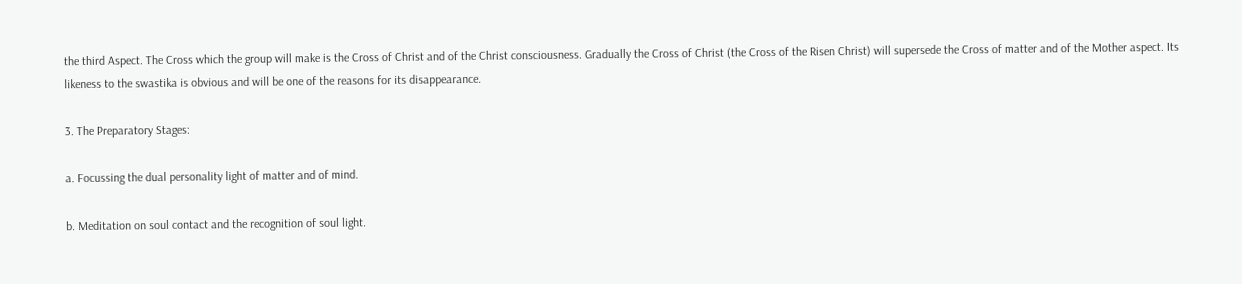the third Aspect. The Cross which the group will make is the Cross of Christ and of the Christ consciousness. Gradually the Cross of Christ (the Cross of the Risen Christ) will supersede the Cross of matter and of the Mother aspect. Its likeness to the swastika is obvious and will be one of the reasons for its disappearance.

3. The Preparatory Stages:

a. Focussing the dual personality light of matter and of mind.

b. Meditation on soul contact and the recognition of soul light.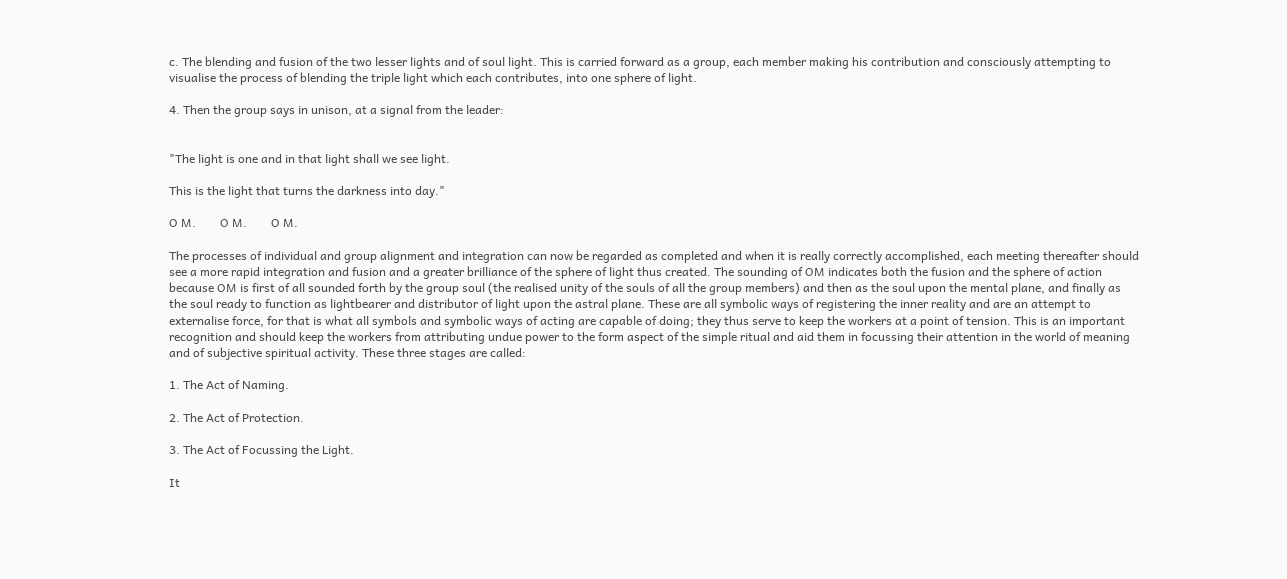c. The blending and fusion of the two lesser lights and of soul light. This is carried forward as a group, each member making his contribution and consciously attempting to visualise the process of blending the triple light which each contributes, into one sphere of light.

4. Then the group says in unison, at a signal from the leader:


"The light is one and in that light shall we see light.

This is the light that turns the darkness into day."

O M.        O M.        O M.

The processes of individual and group alignment and integration can now be regarded as completed and when it is really correctly accomplished, each meeting thereafter should see a more rapid integration and fusion and a greater brilliance of the sphere of light thus created. The sounding of OM indicates both the fusion and the sphere of action because OM is first of all sounded forth by the group soul (the realised unity of the souls of all the group members) and then as the soul upon the mental plane, and finally as the soul ready to function as lightbearer and distributor of light upon the astral plane. These are all symbolic ways of registering the inner reality and are an attempt to externalise force, for that is what all symbols and symbolic ways of acting are capable of doing; they thus serve to keep the workers at a point of tension. This is an important recognition and should keep the workers from attributing undue power to the form aspect of the simple ritual and aid them in focussing their attention in the world of meaning and of subjective spiritual activity. These three stages are called:

1. The Act of Naming.

2. The Act of Protection.

3. The Act of Focussing the Light.

It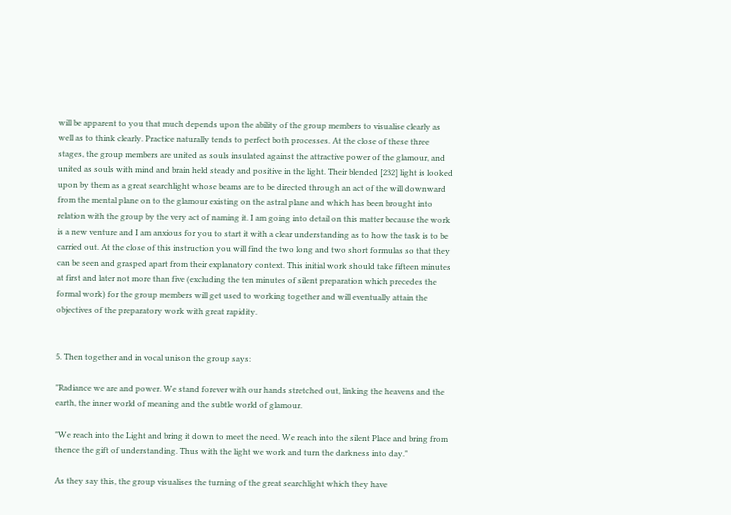will be apparent to you that much depends upon the ability of the group members to visualise clearly as well as to think clearly. Practice naturally tends to perfect both processes. At the close of these three stages, the group members are united as souls insulated against the attractive power of the glamour, and united as souls with mind and brain held steady and positive in the light. Their blended [232] light is looked upon by them as a great searchlight whose beams are to be directed through an act of the will downward from the mental plane on to the glamour existing on the astral plane and which has been brought into relation with the group by the very act of naming it. I am going into detail on this matter because the work is a new venture and I am anxious for you to start it with a clear understanding as to how the task is to be carried out. At the close of this instruction you will find the two long and two short formulas so that they can be seen and grasped apart from their explanatory context. This initial work should take fifteen minutes at first and later not more than five (excluding the ten minutes of silent preparation which precedes the formal work) for the group members will get used to working together and will eventually attain the objectives of the preparatory work with great rapidity.


5. Then together and in vocal unison the group says:

"Radiance we are and power. We stand forever with our hands stretched out, linking the heavens and the earth, the inner world of meaning and the subtle world of glamour.

"We reach into the Light and bring it down to meet the need. We reach into the silent Place and bring from thence the gift of understanding. Thus with the light we work and turn the darkness into day."

As they say this, the group visualises the turning of the great searchlight which they have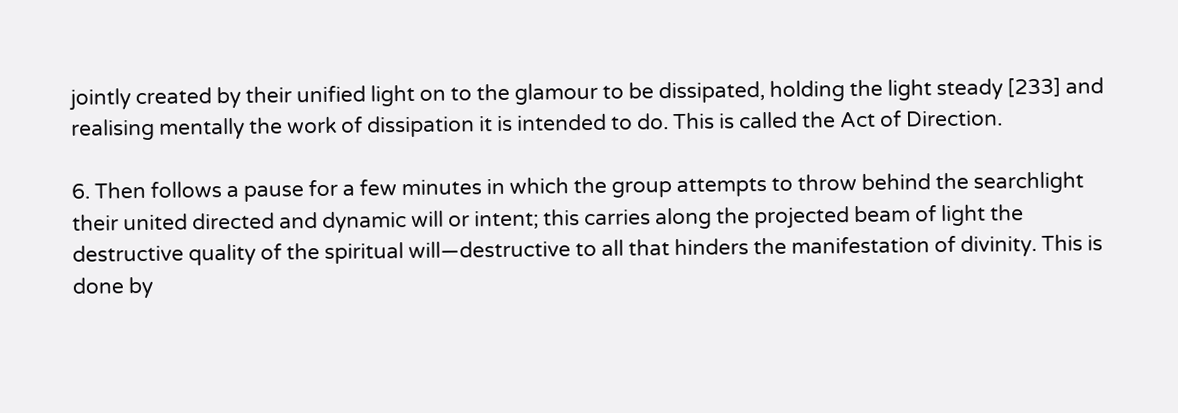jointly created by their unified light on to the glamour to be dissipated, holding the light steady [233] and realising mentally the work of dissipation it is intended to do. This is called the Act of Direction.

6. Then follows a pause for a few minutes in which the group attempts to throw behind the searchlight their united directed and dynamic will or intent; this carries along the projected beam of light the destructive quality of the spiritual will—destructive to all that hinders the manifestation of divinity. This is done by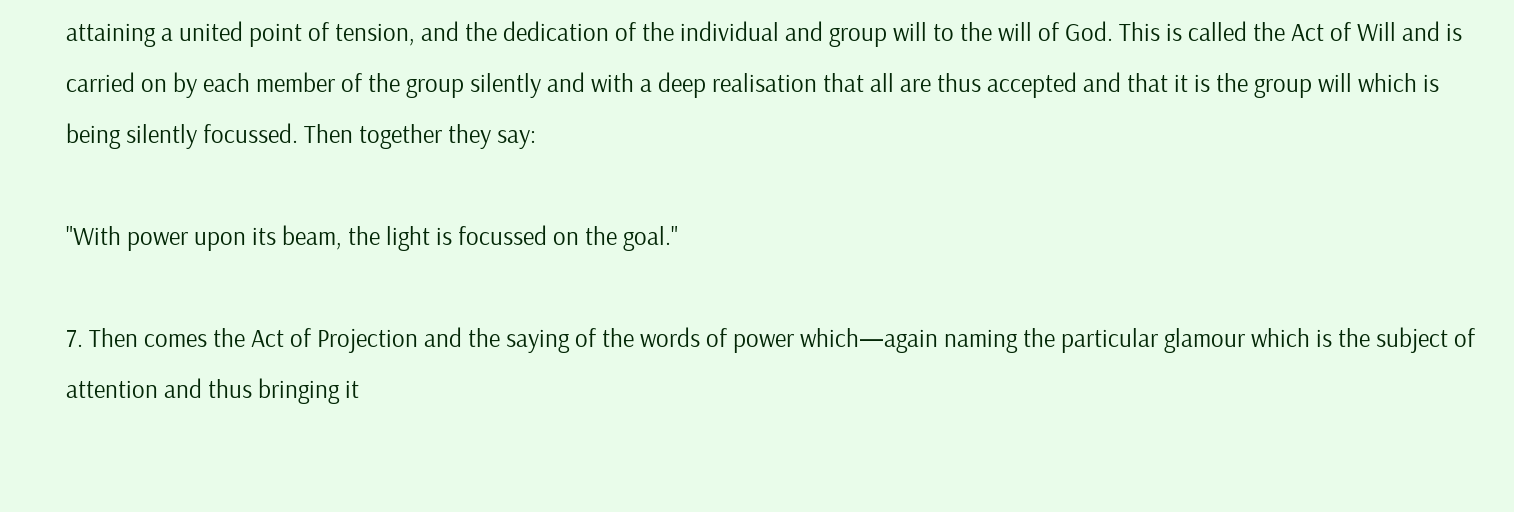attaining a united point of tension, and the dedication of the individual and group will to the will of God. This is called the Act of Will and is carried on by each member of the group silently and with a deep realisation that all are thus accepted and that it is the group will which is being silently focussed. Then together they say:

"With power upon its beam, the light is focussed on the goal."

7. Then comes the Act of Projection and the saying of the words of power which—again naming the particular glamour which is the subject of attention and thus bringing it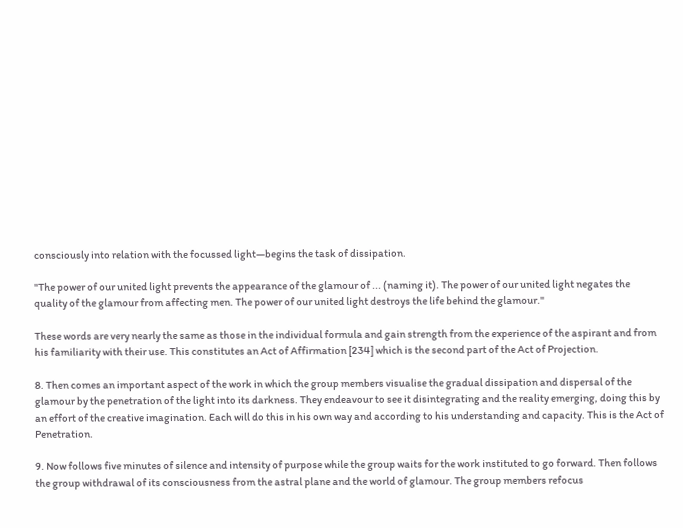consciously into relation with the focussed light—begins the task of dissipation.

"The power of our united light prevents the appearance of the glamour of ... (naming it). The power of our united light negates the quality of the glamour from affecting men. The power of our united light destroys the life behind the glamour."

These words are very nearly the same as those in the individual formula and gain strength from the experience of the aspirant and from his familiarity with their use. This constitutes an Act of Affirmation [234] which is the second part of the Act of Projection.

8. Then comes an important aspect of the work in which the group members visualise the gradual dissipation and dispersal of the glamour by the penetration of the light into its darkness. They endeavour to see it disintegrating and the reality emerging, doing this by an effort of the creative imagination. Each will do this in his own way and according to his understanding and capacity. This is the Act of Penetration.

9. Now follows five minutes of silence and intensity of purpose while the group waits for the work instituted to go forward. Then follows the group withdrawal of its consciousness from the astral plane and the world of glamour. The group members refocus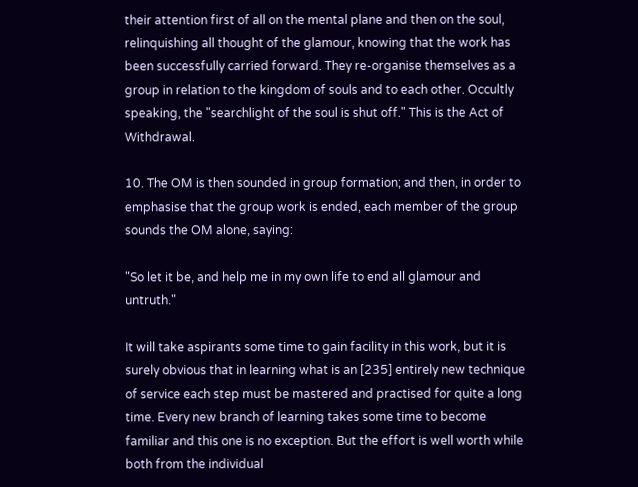their attention first of all on the mental plane and then on the soul, relinquishing all thought of the glamour, knowing that the work has been successfully carried forward. They re-organise themselves as a group in relation to the kingdom of souls and to each other. Occultly speaking, the "searchlight of the soul is shut off." This is the Act of Withdrawal.

10. The OM is then sounded in group formation; and then, in order to emphasise that the group work is ended, each member of the group sounds the OM alone, saying:

"So let it be, and help me in my own life to end all glamour and untruth."

It will take aspirants some time to gain facility in this work, but it is surely obvious that in learning what is an [235] entirely new technique of service each step must be mastered and practised for quite a long time. Every new branch of learning takes some time to become familiar and this one is no exception. But the effort is well worth while both from the individual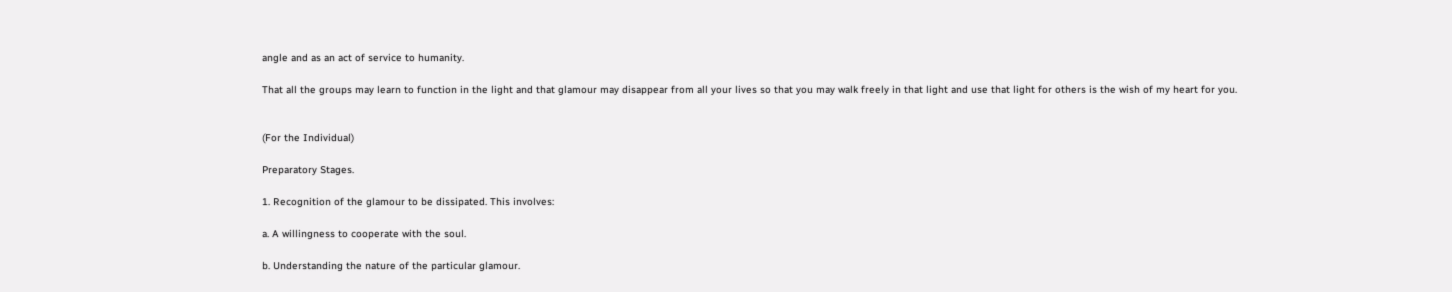angle and as an act of service to humanity.

That all the groups may learn to function in the light and that glamour may disappear from all your lives so that you may walk freely in that light and use that light for others is the wish of my heart for you.


(For the Individual)

Preparatory Stages.

1. Recognition of the glamour to be dissipated. This involves:

a. A willingness to cooperate with the soul.

b. Understanding the nature of the particular glamour.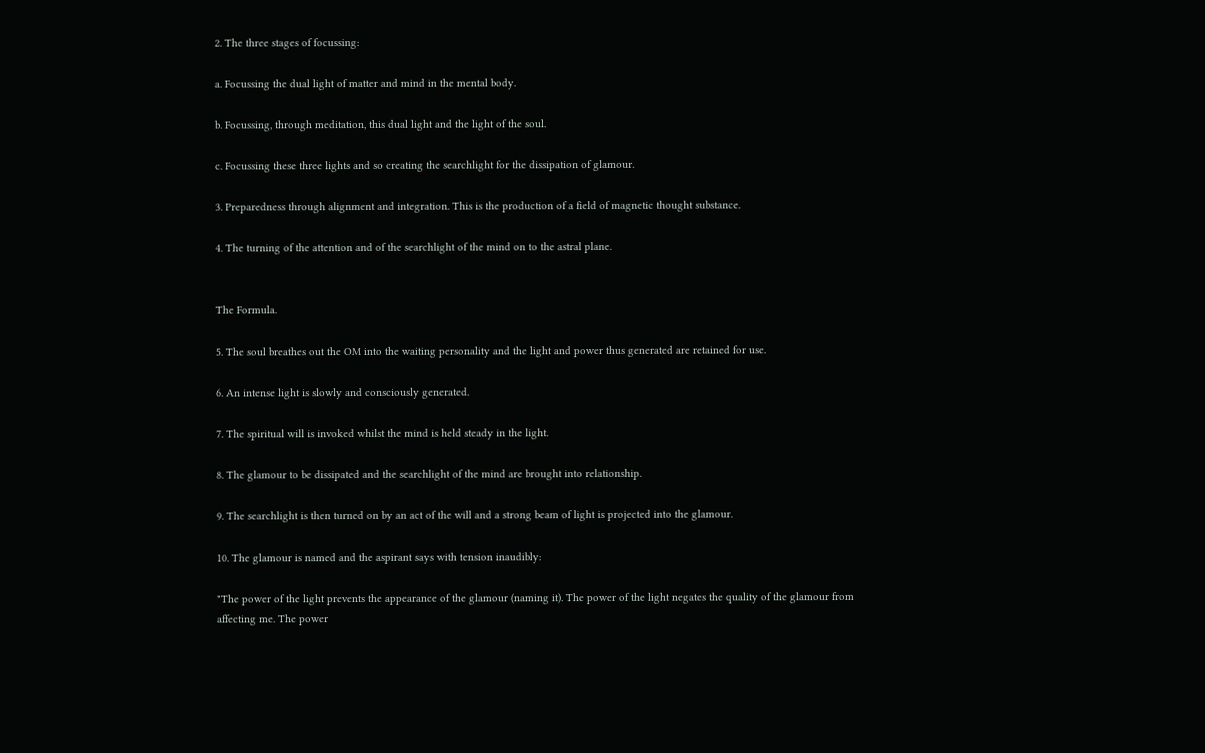2. The three stages of focussing:

a. Focussing the dual light of matter and mind in the mental body.

b. Focussing, through meditation, this dual light and the light of the soul.

c. Focussing these three lights and so creating the searchlight for the dissipation of glamour.

3. Preparedness through alignment and integration. This is the production of a field of magnetic thought substance.

4. The turning of the attention and of the searchlight of the mind on to the astral plane.


The Formula.

5. The soul breathes out the OM into the waiting personality and the light and power thus generated are retained for use.

6. An intense light is slowly and consciously generated.

7. The spiritual will is invoked whilst the mind is held steady in the light.

8. The glamour to be dissipated and the searchlight of the mind are brought into relationship.

9. The searchlight is then turned on by an act of the will and a strong beam of light is projected into the glamour.

10. The glamour is named and the aspirant says with tension inaudibly:

"The power of the light prevents the appearance of the glamour (naming it). The power of the light negates the quality of the glamour from affecting me. The power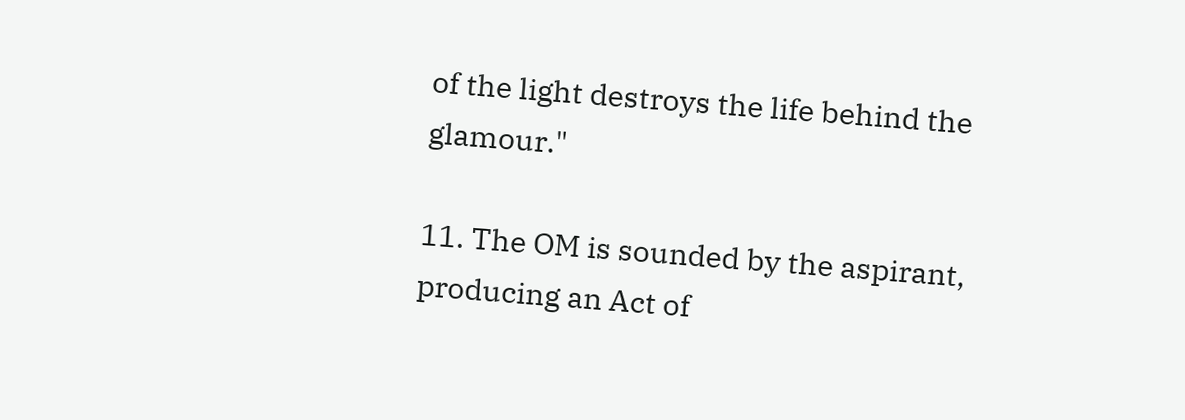of the light destroys the life behind the glamour."

11. The OM is sounded by the aspirant, producing an Act of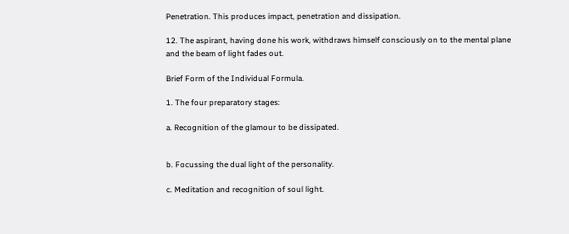Penetration. This produces impact, penetration and dissipation.

12. The aspirant, having done his work, withdraws himself consciously on to the mental plane and the beam of light fades out.

Brief Form of the Individual Formula.

1. The four preparatory stages:

a. Recognition of the glamour to be dissipated.


b. Focussing the dual light of the personality.

c. Meditation and recognition of soul light.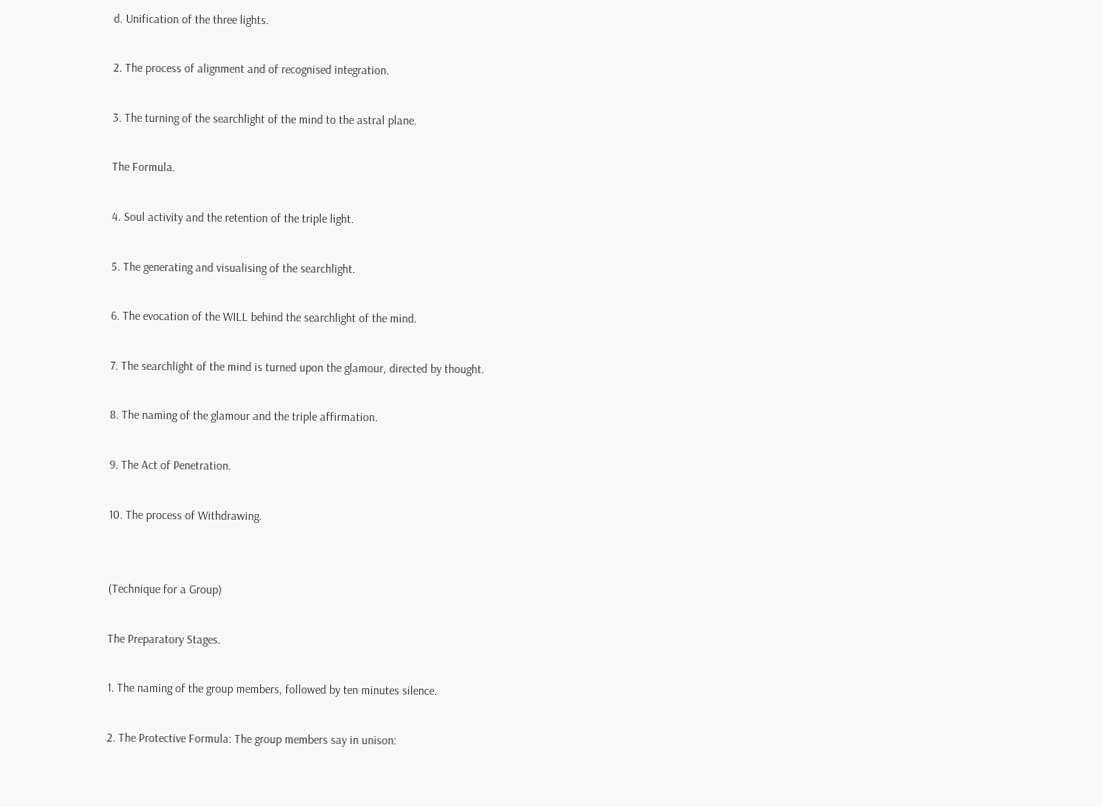d. Unification of the three lights.

2. The process of alignment and of recognised integration.

3. The turning of the searchlight of the mind to the astral plane.

The Formula.

4. Soul activity and the retention of the triple light.

5. The generating and visualising of the searchlight.

6. The evocation of the WILL behind the searchlight of the mind.

7. The searchlight of the mind is turned upon the glamour, directed by thought.

8. The naming of the glamour and the triple affirmation.

9. The Act of Penetration.

10. The process of Withdrawing.


(Technique for a Group)

The Preparatory Stages.

1. The naming of the group members, followed by ten minutes silence.

2. The Protective Formula: The group members say in unison: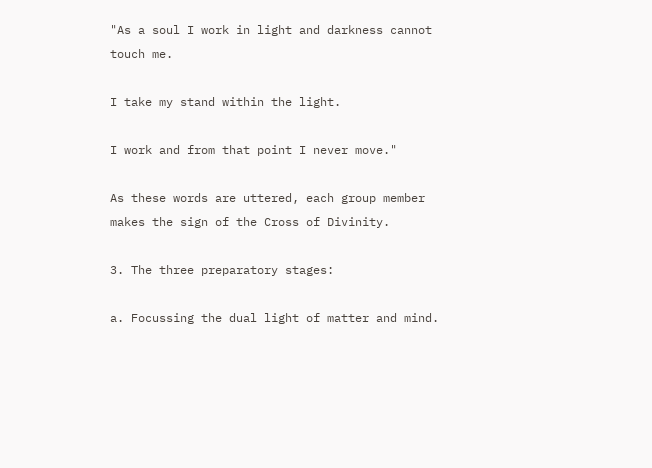"As a soul I work in light and darkness cannot touch me.

I take my stand within the light.

I work and from that point I never move."

As these words are uttered, each group member makes the sign of the Cross of Divinity.

3. The three preparatory stages:

a. Focussing the dual light of matter and mind.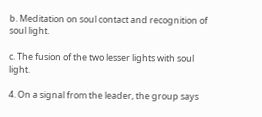b. Meditation on soul contact and recognition of soul light.

c. The fusion of the two lesser lights with soul light.

4. On a signal from the leader, the group says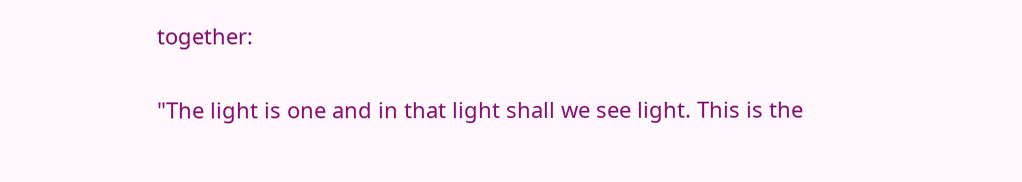together:

"The light is one and in that light shall we see light. This is the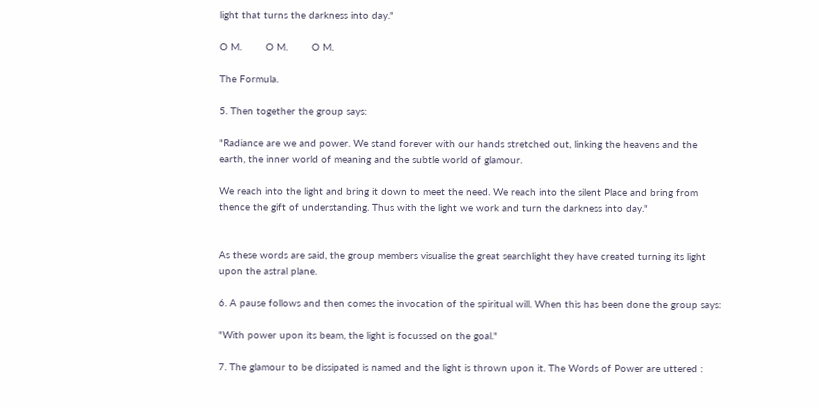light that turns the darkness into day."

O M.        O M.        O M.

The Formula.

5. Then together the group says:

"Radiance are we and power. We stand forever with our hands stretched out, linking the heavens and the earth, the inner world of meaning and the subtle world of glamour.

We reach into the light and bring it down to meet the need. We reach into the silent Place and bring from thence the gift of understanding. Thus with the light we work and turn the darkness into day."


As these words are said, the group members visualise the great searchlight they have created turning its light upon the astral plane.

6. A pause follows and then comes the invocation of the spiritual will. When this has been done the group says:

"With power upon its beam, the light is focussed on the goal."

7. The glamour to be dissipated is named and the light is thrown upon it. The Words of Power are uttered :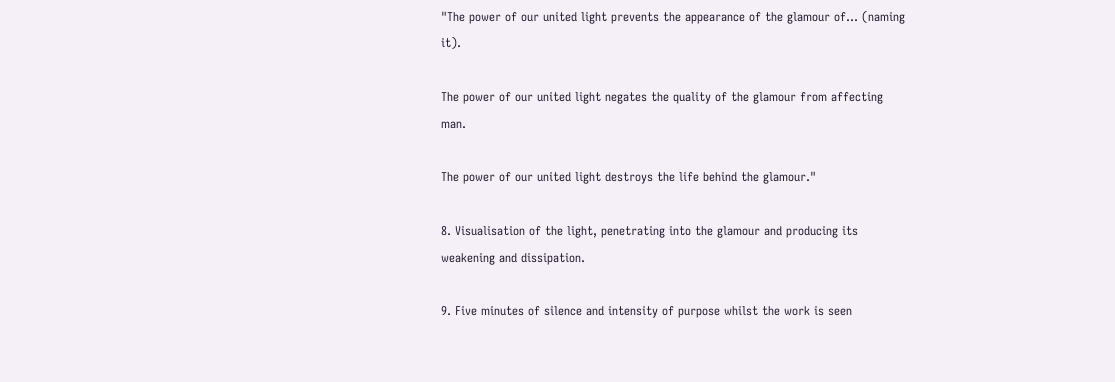"The power of our united light prevents the appearance of the glamour of... (naming it).

The power of our united light negates the quality of the glamour from affecting man.

The power of our united light destroys the life behind the glamour."

8. Visualisation of the light, penetrating into the glamour and producing its weakening and dissipation.

9. Five minutes of silence and intensity of purpose whilst the work is seen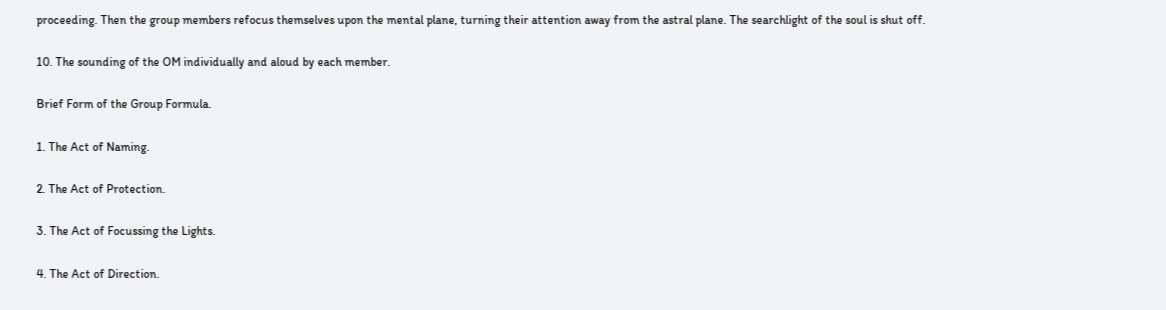proceeding. Then the group members refocus themselves upon the mental plane, turning their attention away from the astral plane. The searchlight of the soul is shut off.

10. The sounding of the OM individually and aloud by each member.

Brief Form of the Group Formula.

1. The Act of Naming.

2. The Act of Protection.

3. The Act of Focussing the Lights.

4. The Act of Direction.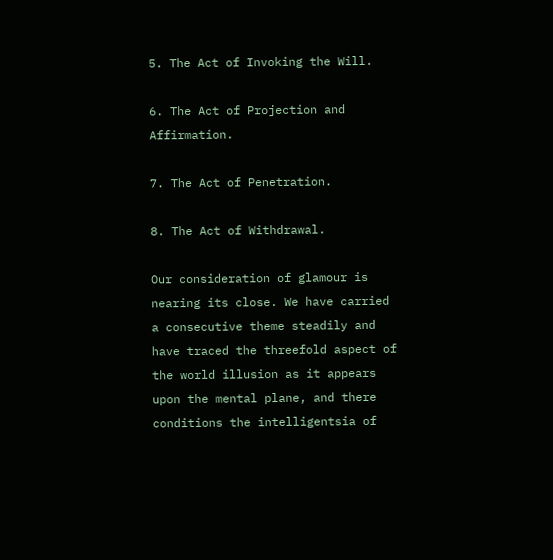5. The Act of Invoking the Will.

6. The Act of Projection and Affirmation.

7. The Act of Penetration.

8. The Act of Withdrawal.

Our consideration of glamour is nearing its close. We have carried a consecutive theme steadily and have traced the threefold aspect of the world illusion as it appears upon the mental plane, and there conditions the intelligentsia of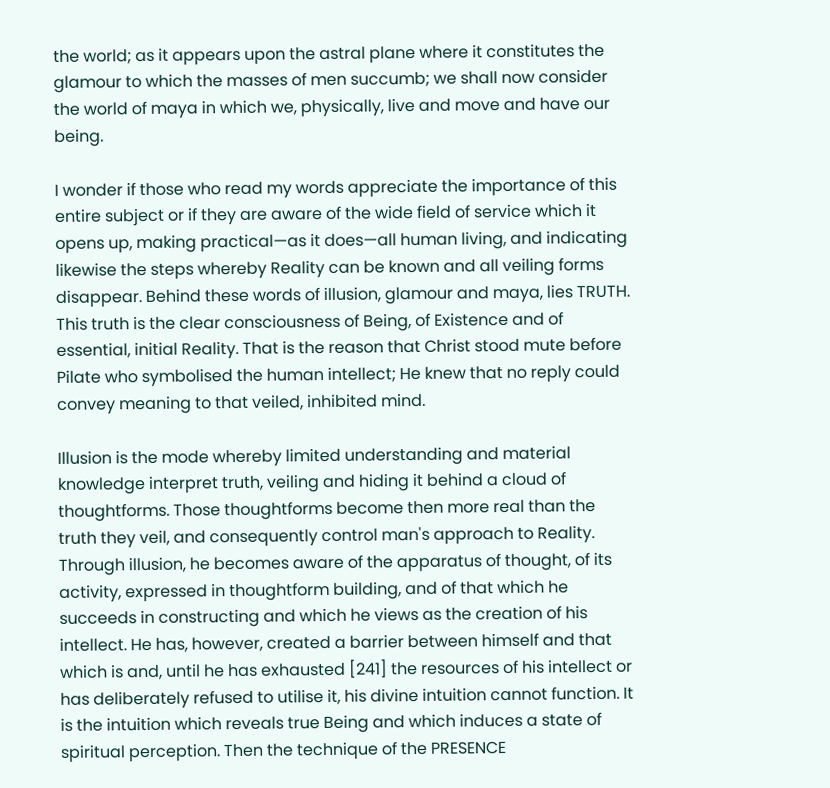the world; as it appears upon the astral plane where it constitutes the glamour to which the masses of men succumb; we shall now consider the world of maya in which we, physically, live and move and have our being.

I wonder if those who read my words appreciate the importance of this entire subject or if they are aware of the wide field of service which it opens up, making practical—as it does—all human living, and indicating likewise the steps whereby Reality can be known and all veiling forms disappear. Behind these words of illusion, glamour and maya, lies TRUTH. This truth is the clear consciousness of Being, of Existence and of essential, initial Reality. That is the reason that Christ stood mute before Pilate who symbolised the human intellect; He knew that no reply could convey meaning to that veiled, inhibited mind.

Illusion is the mode whereby limited understanding and material knowledge interpret truth, veiling and hiding it behind a cloud of thoughtforms. Those thoughtforms become then more real than the truth they veil, and consequently control man's approach to Reality. Through illusion, he becomes aware of the apparatus of thought, of its activity, expressed in thoughtform building, and of that which he succeeds in constructing and which he views as the creation of his intellect. He has, however, created a barrier between himself and that  which is and, until he has exhausted [241] the resources of his intellect or has deliberately refused to utilise it, his divine intuition cannot function. It is the intuition which reveals true Being and which induces a state of spiritual perception. Then the technique of the PRESENCE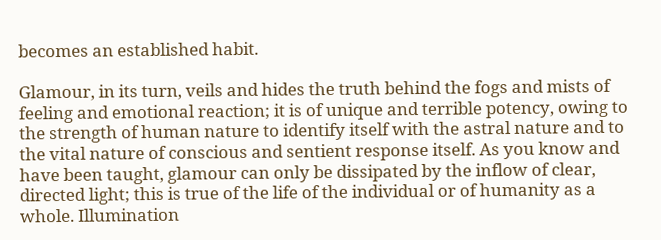becomes an established habit.

Glamour, in its turn, veils and hides the truth behind the fogs and mists of feeling and emotional reaction; it is of unique and terrible potency, owing to the strength of human nature to identify itself with the astral nature and to the vital nature of conscious and sentient response itself. As you know and have been taught, glamour can only be dissipated by the inflow of clear, directed light; this is true of the life of the individual or of humanity as a whole. Illumination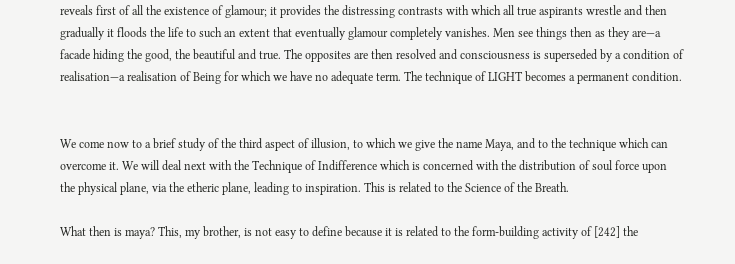reveals first of all the existence of glamour; it provides the distressing contrasts with which all true aspirants wrestle and then gradually it floods the life to such an extent that eventually glamour completely vanishes. Men see things then as they are—a facade hiding the good, the beautiful and true. The opposites are then resolved and consciousness is superseded by a condition of realisation—a realisation of Being for which we have no adequate term. The technique of LIGHT becomes a permanent condition.


We come now to a brief study of the third aspect of illusion, to which we give the name Maya, and to the technique which can overcome it. We will deal next with the Technique of Indifference which is concerned with the distribution of soul force upon the physical plane, via the etheric plane, leading to inspiration. This is related to the Science of the Breath.

What then is maya? This, my brother, is not easy to define because it is related to the form-building activity of [242] the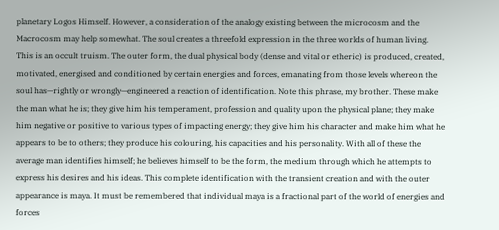planetary Logos Himself. However, a consideration of the analogy existing between the microcosm and the Macrocosm may help somewhat. The soul creates a threefold expression in the three worlds of human living. This is an occult truism. The outer form, the dual physical body (dense and vital or etheric) is produced, created, motivated, energised and conditioned by certain energies and forces, emanating from those levels whereon the soul has—rightly or wrongly—engineered a reaction of identification. Note this phrase, my brother. These make the man what he is; they give him his temperament, profession and quality upon the physical plane; they make him negative or positive to various types of impacting energy; they give him his character and make him what he appears to be to others; they produce his colouring, his capacities and his personality. With all of these the average man identifies himself; he believes himself to be the form, the medium through which he attempts to express his desires and his ideas. This complete identification with the transient creation and with the outer appearance is maya. It must be remembered that individual maya is a fractional part of the world of energies and forces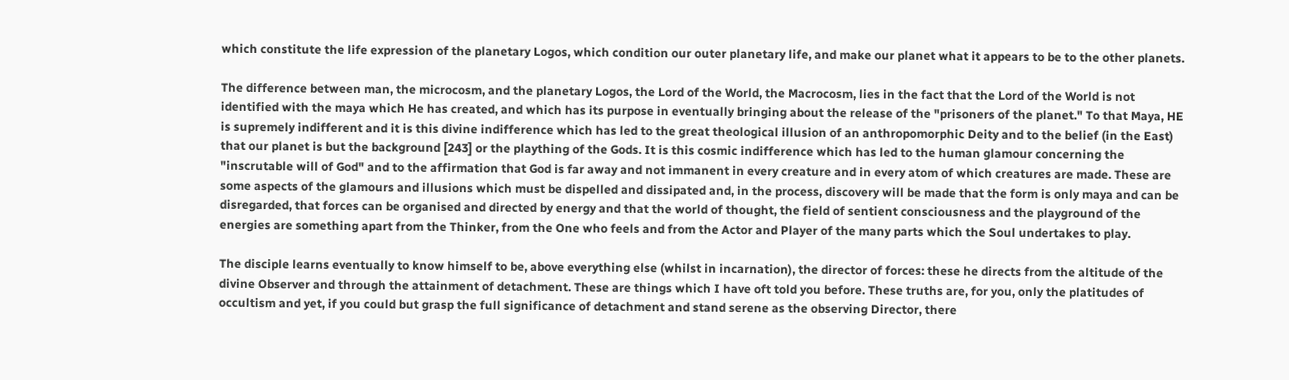which constitute the life expression of the planetary Logos, which condition our outer planetary life, and make our planet what it appears to be to the other planets.

The difference between man, the microcosm, and the planetary Logos, the Lord of the World, the Macrocosm, lies in the fact that the Lord of the World is not identified with the maya which He has created, and which has its purpose in eventually bringing about the release of the "prisoners of the planet." To that Maya, HE is supremely indifferent and it is this divine indifference which has led to the great theological illusion of an anthropomorphic Deity and to the belief (in the East) that our planet is but the background [243] or the plaything of the Gods. It is this cosmic indifference which has led to the human glamour concerning the "inscrutable will of God" and to the affirmation that God is far away and not immanent in every creature and in every atom of which creatures are made. These are some aspects of the glamours and illusions which must be dispelled and dissipated and, in the process, discovery will be made that the form is only maya and can be disregarded, that forces can be organised and directed by energy and that the world of thought, the field of sentient consciousness and the playground of the energies are something apart from the Thinker, from the One who feels and from the Actor and Player of the many parts which the Soul undertakes to play.

The disciple learns eventually to know himself to be, above everything else (whilst in incarnation), the director of forces: these he directs from the altitude of the divine Observer and through the attainment of detachment. These are things which I have oft told you before. These truths are, for you, only the platitudes of occultism and yet, if you could but grasp the full significance of detachment and stand serene as the observing Director, there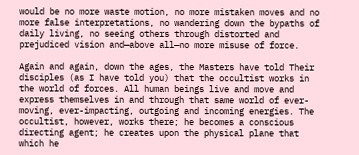would be no more waste motion, no more mistaken moves and no more false interpretations, no wandering down the bypaths of daily living, no seeing others through distorted and prejudiced vision and—above all—no more misuse of force.

Again and again, down the ages, the Masters have told Their disciples (as I have told you) that the occultist works in the world of forces. All human beings live and move and express themselves in and through that same world of ever-moving, ever-impacting, outgoing and incoming energies. The occultist, however, works there; he becomes a conscious directing agent; he creates upon the physical plane that which he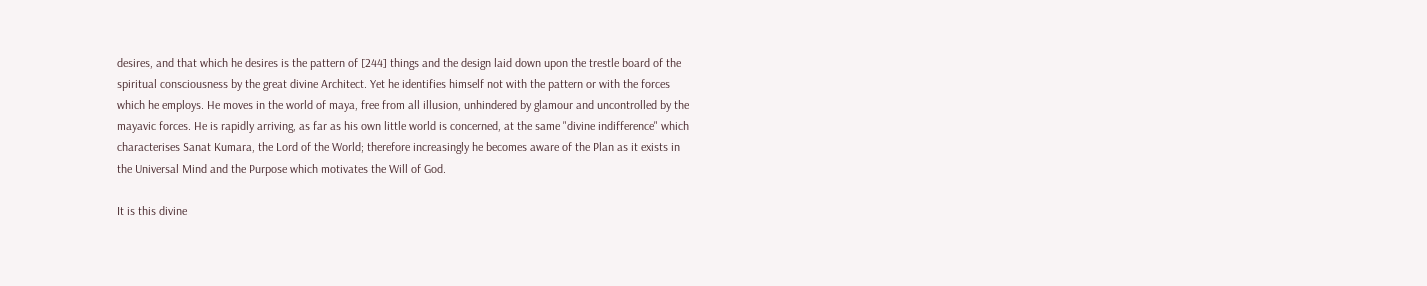desires, and that which he desires is the pattern of [244] things and the design laid down upon the trestle board of the spiritual consciousness by the great divine Architect. Yet he identifies himself not with the pattern or with the forces which he employs. He moves in the world of maya, free from all illusion, unhindered by glamour and uncontrolled by the mayavic forces. He is rapidly arriving, as far as his own little world is concerned, at the same "divine indifference" which characterises Sanat Kumara, the Lord of the World; therefore increasingly he becomes aware of the Plan as it exists in the Universal Mind and the Purpose which motivates the Will of God.

It is this divine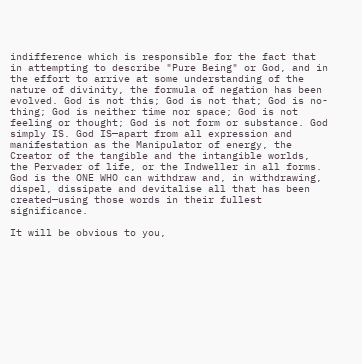indifference which is responsible for the fact that in attempting to describe "Pure Being" or God, and in the effort to arrive at some understanding of the nature of divinity, the formula of negation has been evolved. God is not this; God is not that; God is no-thing; God is neither time nor space; God is not feeling or thought; God is not form or substance. God simply IS. God IS—apart from all expression and manifestation as the Manipulator of energy, the Creator of the tangible and the intangible worlds, the Pervader of life, or the Indweller in all forms. God is the ONE WHO can withdraw and, in withdrawing, dispel, dissipate and devitalise all that has been created—using those words in their fullest significance.

It will be obvious to you,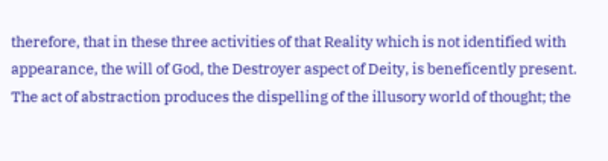therefore, that in these three activities of that Reality which is not identified with appearance, the will of God, the Destroyer aspect of Deity, is beneficently present. The act of abstraction produces the dispelling of the illusory world of thought; the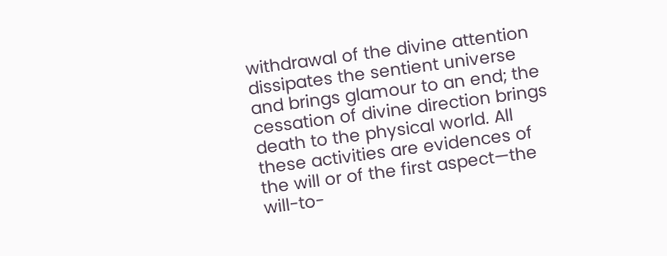withdrawal of the divine attention dissipates the sentient universe and brings glamour to an end; the cessation of divine direction brings death to the physical world. All these activities are evidences of the will or of the first aspect—the will-to-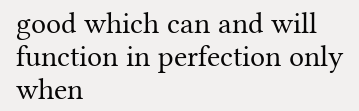good which can and will function in perfection only when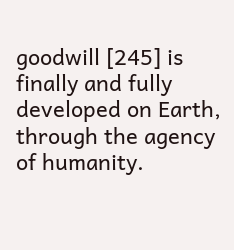goodwill [245] is finally and fully developed on Earth, through the agency of humanity.